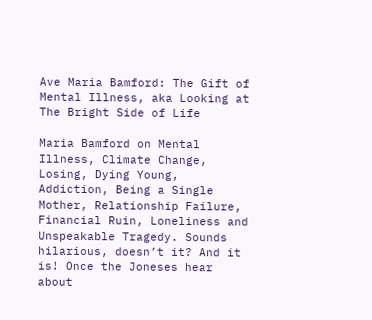Ave Maria Bamford: The Gift of Mental Illness, aka Looking at The Bright Side of Life

Maria Bamford on Mental Illness, Climate Change, Losing, Dying Young, Addiction, Being a Single Mother, Relationship Failure, Financial Ruin, Loneliness and Unspeakable Tragedy. Sounds hilarious, doesn’t it? And it is! Once the Joneses hear about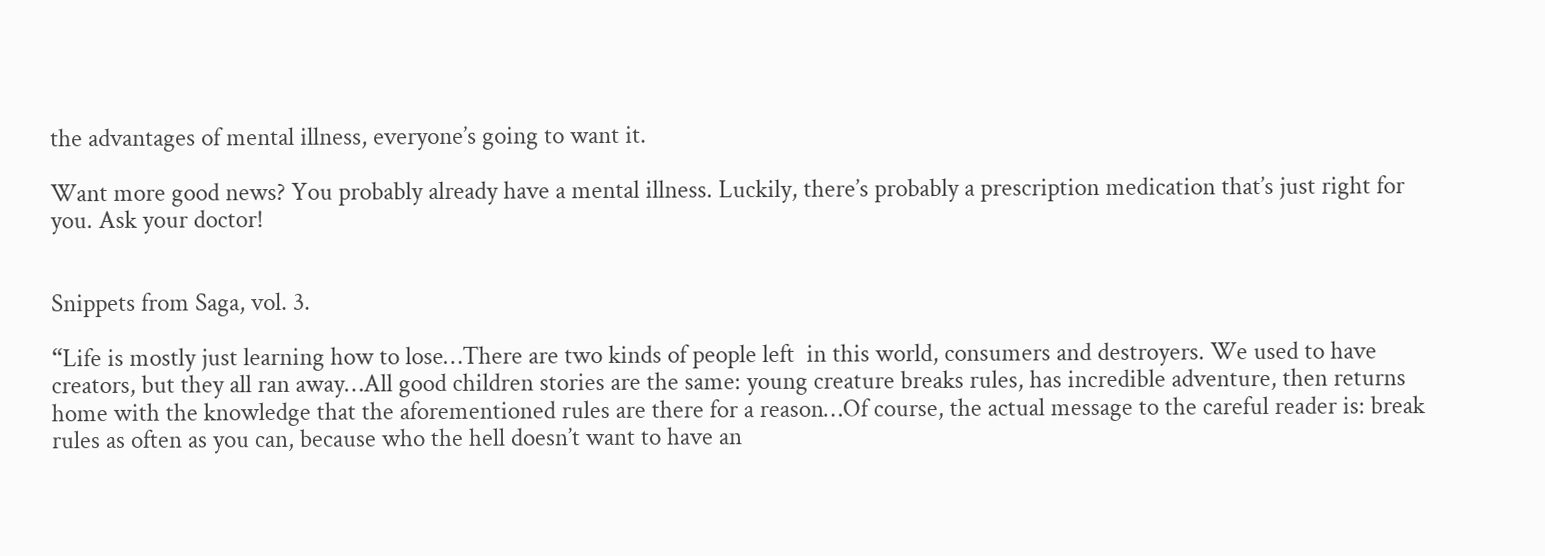the advantages of mental illness, everyone’s going to want it.

Want more good news? You probably already have a mental illness. Luckily, there’s probably a prescription medication that’s just right for you. Ask your doctor!


Snippets from Saga, vol. 3.

“Life is mostly just learning how to lose…There are two kinds of people left  in this world, consumers and destroyers. We used to have creators, but they all ran away…All good children stories are the same: young creature breaks rules, has incredible adventure, then returns home with the knowledge that the aforementioned rules are there for a reason…Of course, the actual message to the careful reader is: break rules as often as you can, because who the hell doesn’t want to have an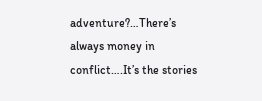adventure?…There’s always money in conflict….It’s the stories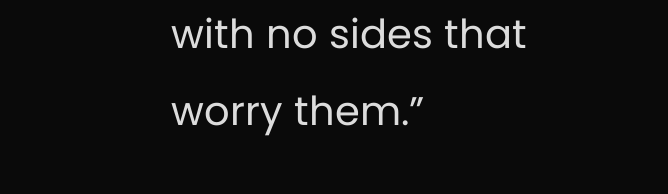with no sides that worry them.”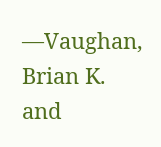—Vaughan, Brian K. and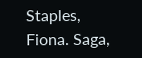Staples, Fiona. Saga,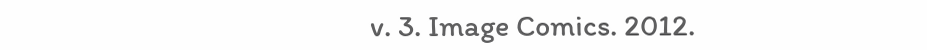v. 3. Image Comics. 2012.